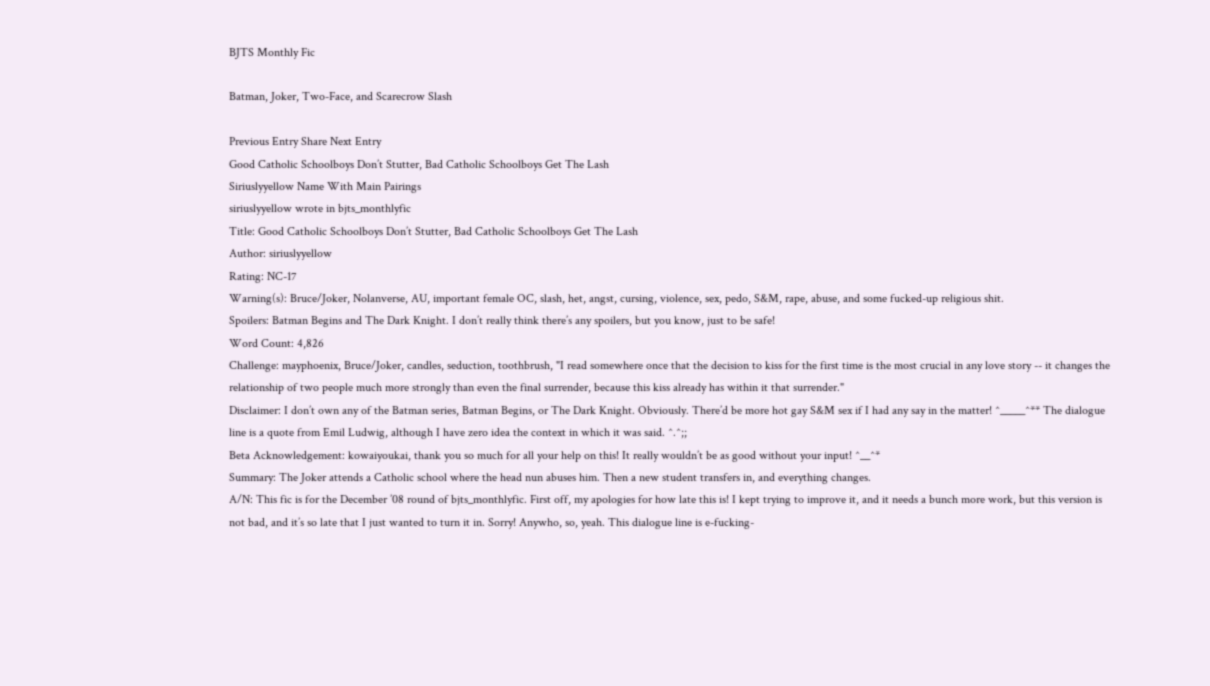BJTS Monthly Fic

Batman, Joker, Two-Face, and Scarecrow Slash

Previous Entry Share Next Entry
Good Catholic Schoolboys Don’t Stutter, Bad Catholic Schoolboys Get The Lash
Siriuslyyellow Name With Main Pairings
siriuslyyellow wrote in bjts_monthlyfic
Title: Good Catholic Schoolboys Don’t Stutter, Bad Catholic Schoolboys Get The Lash
Author: siriuslyyellow
Rating: NC-17
Warning(s): Bruce/Joker, Nolanverse, AU, important female OC, slash, het, angst, cursing, violence, sex, pedo, S&M, rape, abuse, and some fucked-up religious shit.
Spoilers: Batman Begins and The Dark Knight. I don’t really think there’s any spoilers, but you know, just to be safe!
Word Count: 4,826
Challenge: mayphoenix, Bruce/Joker, candles, seduction, toothbrush, "I read somewhere once that the decision to kiss for the first time is the most crucial in any love story -- it changes the relationship of two people much more strongly than even the final surrender, because this kiss already has within it that surrender."
Disclaimer: I don’t own any of the Batman series, Batman Begins, or The Dark Knight. Obviously. There’d be more hot gay S&M sex if I had any say in the matter! ^_____^** The dialogue line is a quote from Emil Ludwig, although I have zero idea the context in which it was said. ^.^;;
Beta Acknowledgement: kowaiyoukai, thank you so much for all your help on this! It really wouldn’t be as good without your input! ^__^*
Summary: The Joker attends a Catholic school where the head nun abuses him. Then a new student transfers in, and everything changes.
A/N: This fic is for the December ’08 round of bjts_monthlyfic. First off, my apologies for how late this is! I kept trying to improve it, and it needs a bunch more work, but this version is not bad, and it’s so late that I just wanted to turn it in. Sorry! Anywho, so, yeah. This dialogue line is e-fucking-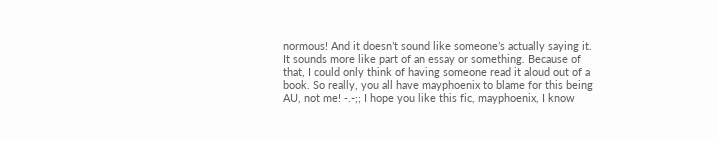normous! And it doesn’t sound like someone’s actually saying it. It sounds more like part of an essay or something. Because of that, I could only think of having someone read it aloud out of a book. So really, you all have mayphoenix to blame for this being AU, not me! -.-;; I hope you like this fic, mayphoenix, I know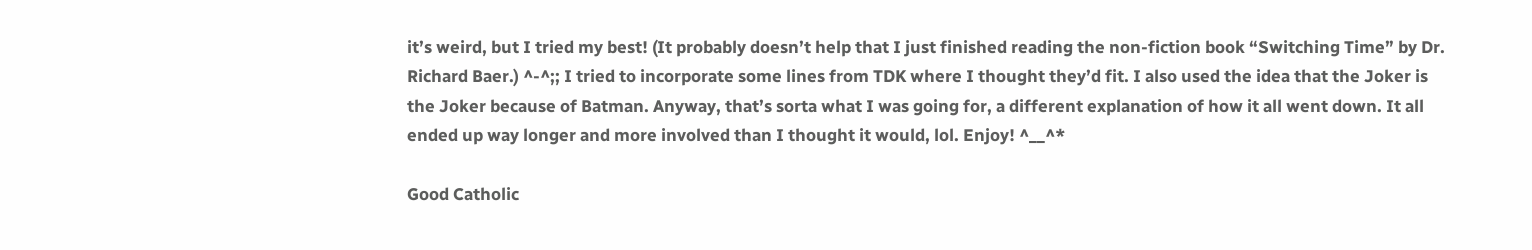it’s weird, but I tried my best! (It probably doesn’t help that I just finished reading the non-fiction book “Switching Time” by Dr. Richard Baer.) ^-^;; I tried to incorporate some lines from TDK where I thought they’d fit. I also used the idea that the Joker is the Joker because of Batman. Anyway, that’s sorta what I was going for, a different explanation of how it all went down. It all ended up way longer and more involved than I thought it would, lol. Enjoy! ^__^*

Good Catholic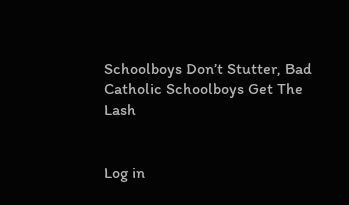Schoolboys Don’t Stutter, Bad Catholic Schoolboys Get The Lash


Log in